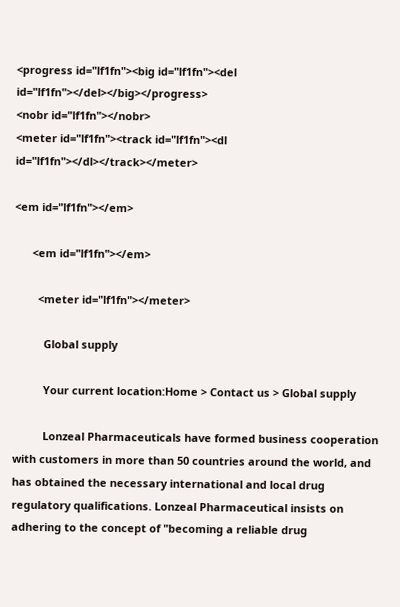<progress id="lf1fn"><big id="lf1fn"><del id="lf1fn"></del></big></progress>
<nobr id="lf1fn"></nobr>
<meter id="lf1fn"><track id="lf1fn"><dl id="lf1fn"></dl></track></meter>

<em id="lf1fn"></em>

      <em id="lf1fn"></em>

        <meter id="lf1fn"></meter>

          Global supply

          Your current location:Home > Contact us > Global supply

          Lonzeal Pharmaceuticals have formed business cooperation with customers in more than 50 countries around the world, and has obtained the necessary international and local drug regulatory qualifications. Lonzeal Pharmaceutical insists on adhering to the concept of "becoming a reliable drug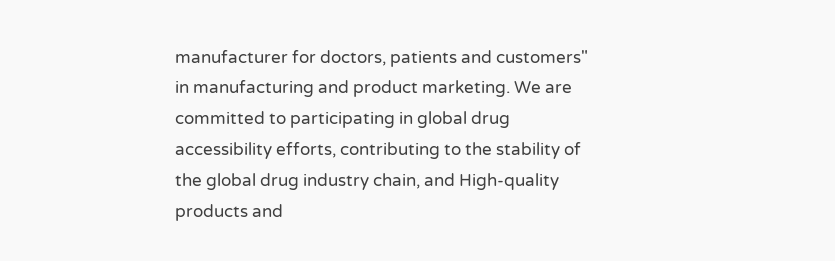manufacturer for doctors, patients and customers" in manufacturing and product marketing. We are committed to participating in global drug accessibility efforts, contributing to the stability of the global drug industry chain, and High-quality products and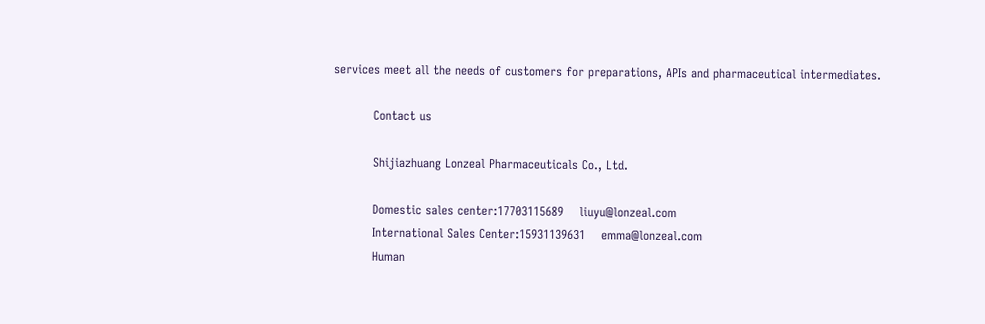services meet all the needs of customers for preparations, APIs and pharmaceutical intermediates.

          Contact us

          Shijiazhuang Lonzeal Pharmaceuticals Co., Ltd.

          Domestic sales center:17703115689    liuyu@lonzeal.com
          International Sales Center:15931139631    emma@lonzeal.com
          Human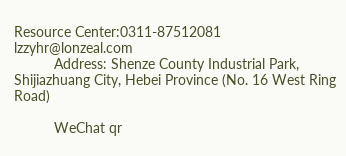Resource Center:0311-87512081    lzzyhr@lonzeal.com
          Address: Shenze County Industrial Park, Shijiazhuang City, Hebei Province (No. 16 West Ring Road)

          WeChat qr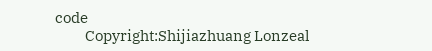code
          Copyright:Shijiazhuang Lonzeal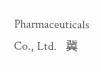Pharmaceuticals Co., Ltd.   冀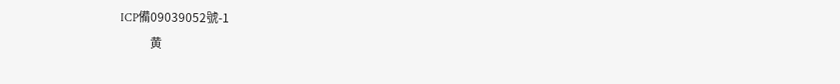ICP備09039052號-1
          黄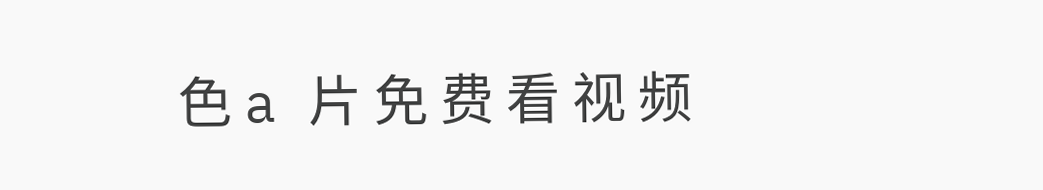色 a 片 免 费 看 视 频